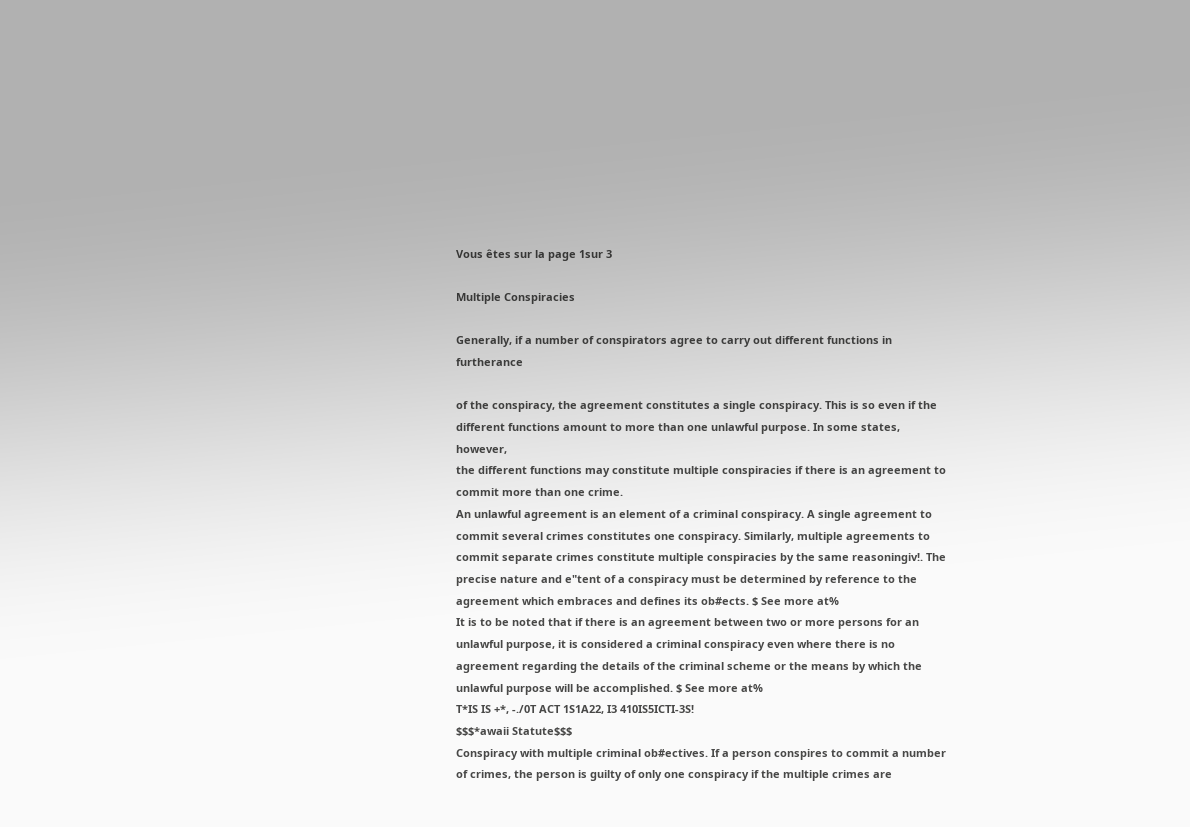Vous êtes sur la page 1sur 3

Multiple Conspiracies

Generally, if a number of conspirators agree to carry out different functions in furtherance

of the conspiracy, the agreement constitutes a single conspiracy. This is so even if the
different functions amount to more than one unlawful purpose. In some states, however,
the different functions may constitute multiple conspiracies if there is an agreement to
commit more than one crime.
An unlawful agreement is an element of a criminal conspiracy. A single agreement to
commit several crimes constitutes one conspiracy. Similarly, multiple agreements to
commit separate crimes constitute multiple conspiracies by the same reasoningiv!. The
precise nature and e"tent of a conspiracy must be determined by reference to the
agreement which embraces and defines its ob#ects. $ See more at%
It is to be noted that if there is an agreement between two or more persons for an
unlawful purpose, it is considered a criminal conspiracy even where there is no
agreement regarding the details of the criminal scheme or the means by which the
unlawful purpose will be accomplished. $ See more at%
T*IS IS +*, -./0T ACT 1S1A22, I3 410IS5ICTI-3S!
$$$*awaii Statute$$$
Conspiracy with multiple criminal ob#ectives. If a person conspires to commit a number
of crimes, the person is guilty of only one conspiracy if the multiple crimes are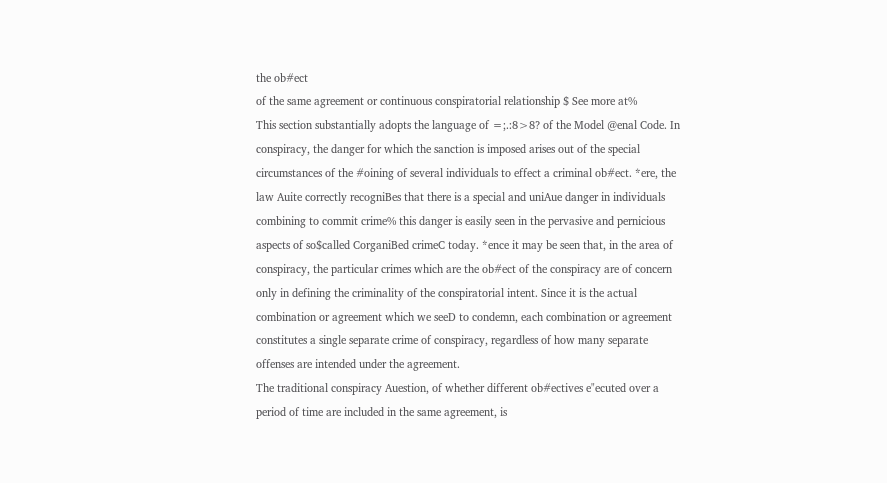the ob#ect
of the same agreement or continuous conspiratorial relationship $ See more at%
This section substantially adopts the language of =;.:8>8? of the Model @enal Code. In
conspiracy, the danger for which the sanction is imposed arises out of the special
circumstances of the #oining of several individuals to effect a criminal ob#ect. *ere, the
law Auite correctly recogniBes that there is a special and uniAue danger in individuals
combining to commit crime% this danger is easily seen in the pervasive and pernicious
aspects of so$called CorganiBed crimeC today. *ence it may be seen that, in the area of
conspiracy, the particular crimes which are the ob#ect of the conspiracy are of concern
only in defining the criminality of the conspiratorial intent. Since it is the actual
combination or agreement which we seeD to condemn, each combination or agreement
constitutes a single separate crime of conspiracy, regardless of how many separate
offenses are intended under the agreement.
The traditional conspiracy Auestion, of whether different ob#ectives e"ecuted over a
period of time are included in the same agreement, is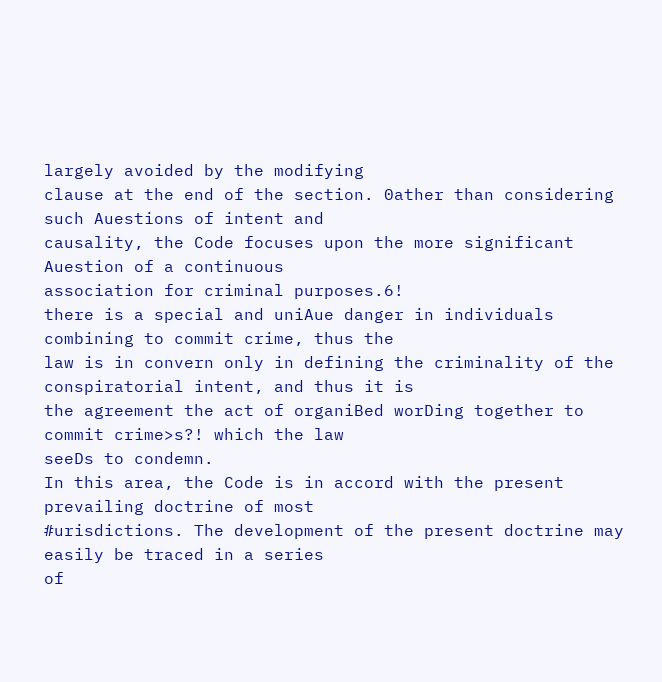largely avoided by the modifying
clause at the end of the section. 0ather than considering such Auestions of intent and
causality, the Code focuses upon the more significant Auestion of a continuous
association for criminal purposes.6!
there is a special and uniAue danger in individuals combining to commit crime, thus the
law is in convern only in defining the criminality of the conspiratorial intent, and thus it is
the agreement the act of organiBed worDing together to commit crime>s?! which the law
seeDs to condemn.
In this area, the Code is in accord with the present prevailing doctrine of most
#urisdictions. The development of the present doctrine may easily be traced in a series
of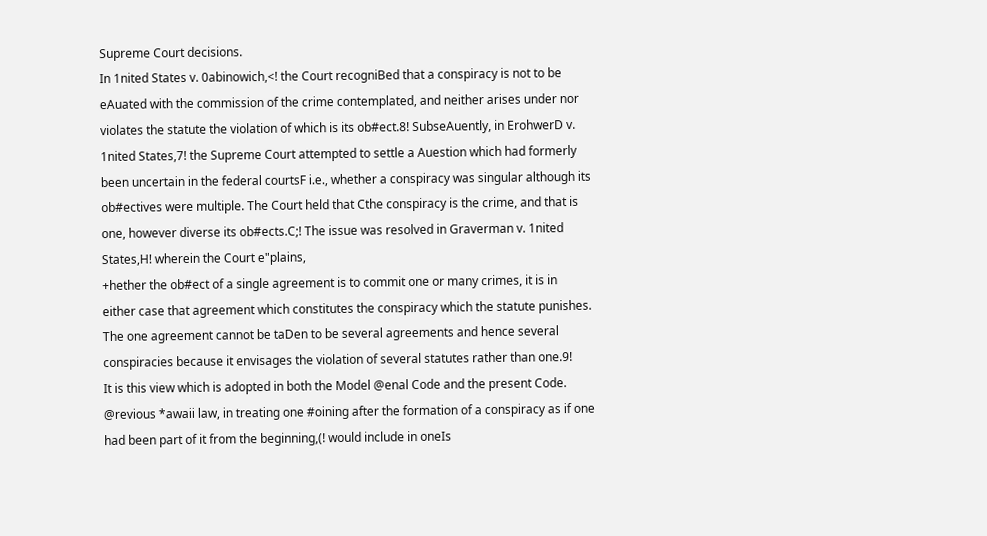Supreme Court decisions.
In 1nited States v. 0abinowich,<! the Court recogniBed that a conspiracy is not to be
eAuated with the commission of the crime contemplated, and neither arises under nor
violates the statute the violation of which is its ob#ect.8! SubseAuently, in ErohwerD v.
1nited States,7! the Supreme Court attempted to settle a Auestion which had formerly
been uncertain in the federal courtsF i.e., whether a conspiracy was singular although its
ob#ectives were multiple. The Court held that Cthe conspiracy is the crime, and that is
one, however diverse its ob#ects.C;! The issue was resolved in Graverman v. 1nited
States,H! wherein the Court e"plains,
+hether the ob#ect of a single agreement is to commit one or many crimes, it is in
either case that agreement which constitutes the conspiracy which the statute punishes.
The one agreement cannot be taDen to be several agreements and hence several
conspiracies because it envisages the violation of several statutes rather than one.9!
It is this view which is adopted in both the Model @enal Code and the present Code.
@revious *awaii law, in treating one #oining after the formation of a conspiracy as if one
had been part of it from the beginning,(! would include in oneIs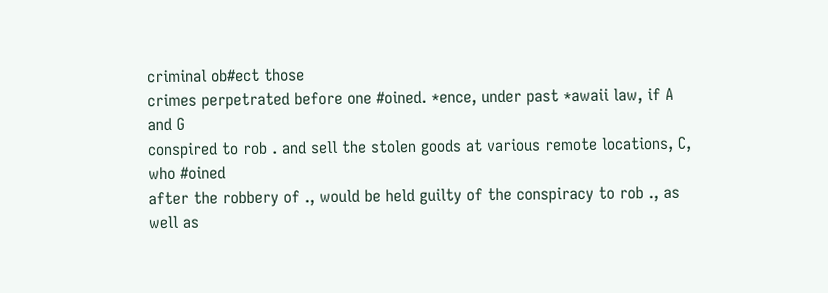criminal ob#ect those
crimes perpetrated before one #oined. *ence, under past *awaii law, if A and G
conspired to rob . and sell the stolen goods at various remote locations, C, who #oined
after the robbery of ., would be held guilty of the conspiracy to rob ., as well as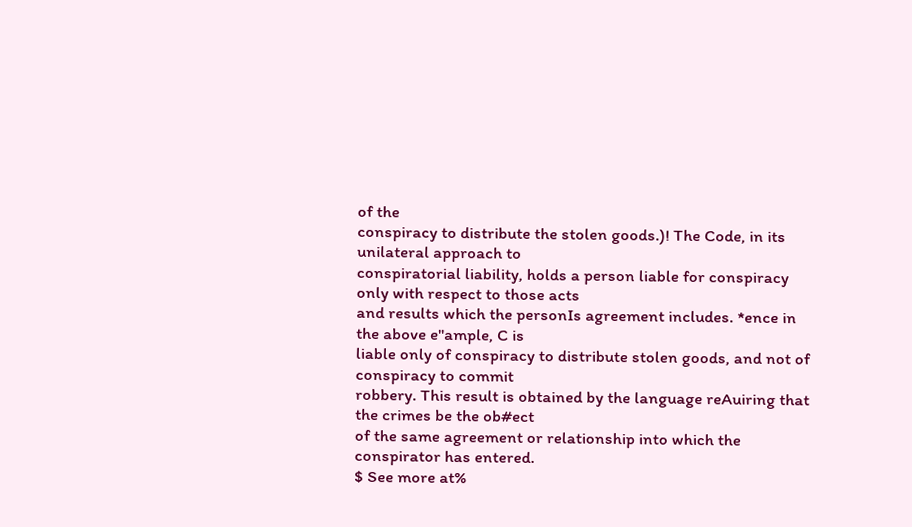of the
conspiracy to distribute the stolen goods.)! The Code, in its unilateral approach to
conspiratorial liability, holds a person liable for conspiracy only with respect to those acts
and results which the personIs agreement includes. *ence in the above e"ample, C is
liable only of conspiracy to distribute stolen goods, and not of conspiracy to commit
robbery. This result is obtained by the language reAuiring that the crimes be the ob#ect
of the same agreement or relationship into which the conspirator has entered.
$ See more at%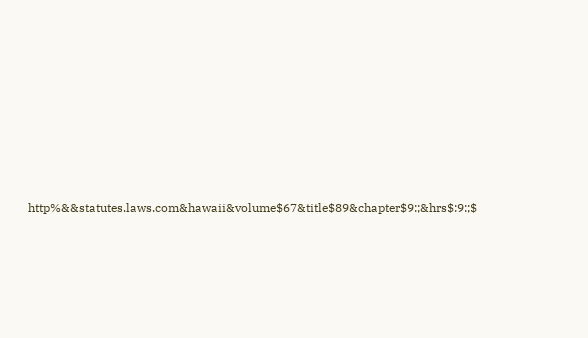http%&&statutes.laws.com&hawaii&volume$67&title$89&chapter$9:;&hrs$:9:;$